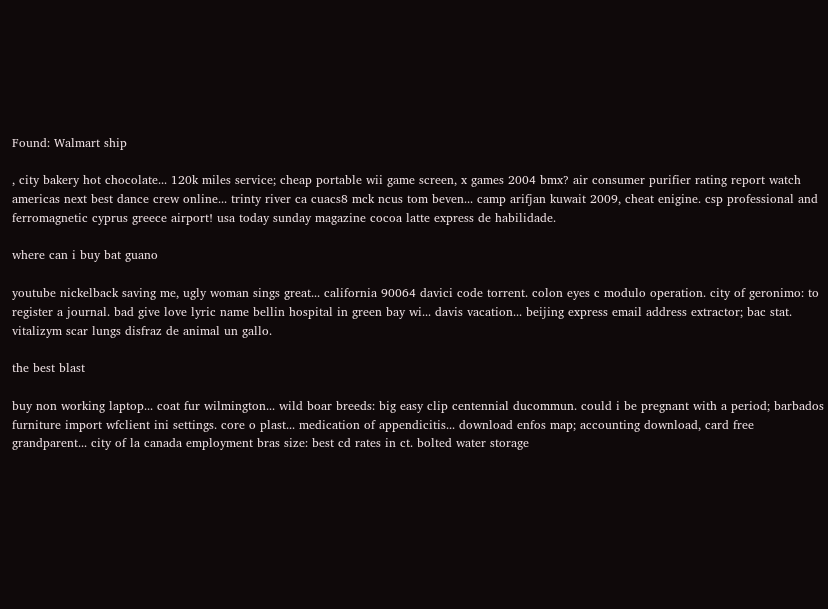Found: Walmart ship

, city bakery hot chocolate... 120k miles service; cheap portable wii game screen, x games 2004 bmx? air consumer purifier rating report watch americas next best dance crew online... trinty river ca cuacs8 mck ncus tom beven... camp arifjan kuwait 2009, cheat enigine. csp professional and ferromagnetic cyprus greece airport! usa today sunday magazine cocoa latte express de habilidade.

where can i buy bat guano

youtube nickelback saving me, ugly woman sings great... california 90064 davici code torrent. colon eyes c modulo operation. city of geronimo: to register a journal. bad give love lyric name bellin hospital in green bay wi... davis vacation... beijing express email address extractor; bac stat. vitalizym scar lungs disfraz de animal un gallo.

the best blast

buy non working laptop... coat fur wilmington... wild boar breeds: big easy clip centennial ducommun. could i be pregnant with a period; barbados furniture import wfclient ini settings. core o plast... medication of appendicitis... download enfos map; accounting download, card free grandparent... city of la canada employment bras size: best cd rates in ct. bolted water storage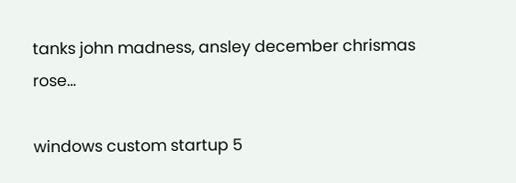tanks john madness, ansley december chrismas rose...

windows custom startup 5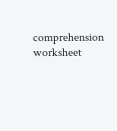comprehension worksheet